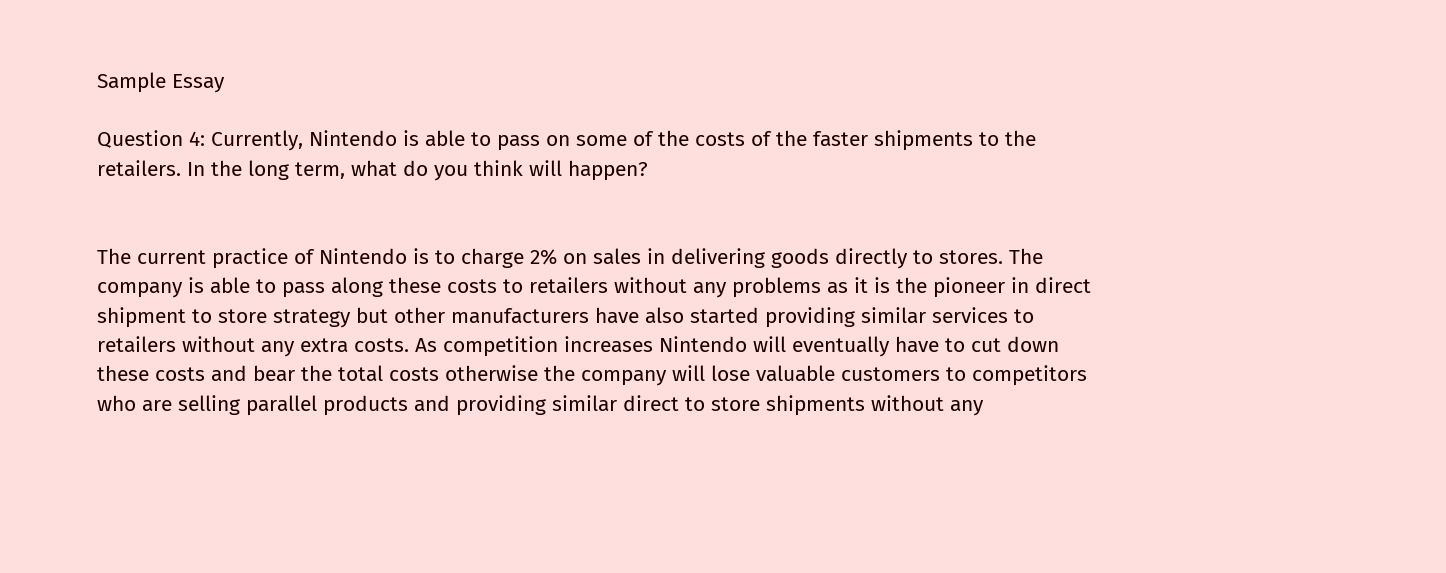Sample Essay

Question 4: Currently, Nintendo is able to pass on some of the costs of the faster shipments to the retailers. In the long term, what do you think will happen?


The current practice of Nintendo is to charge 2% on sales in delivering goods directly to stores. The company is able to pass along these costs to retailers without any problems as it is the pioneer in direct shipment to store strategy but other manufacturers have also started providing similar services to retailers without any extra costs. As competition increases Nintendo will eventually have to cut down these costs and bear the total costs otherwise the company will lose valuable customers to competitors who are selling parallel products and providing similar direct to store shipments without any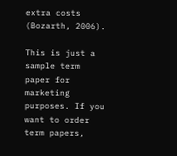extra costs (Bozarth, 2006).

This is just a sample term paper for marketing purposes. If you want to order term papers,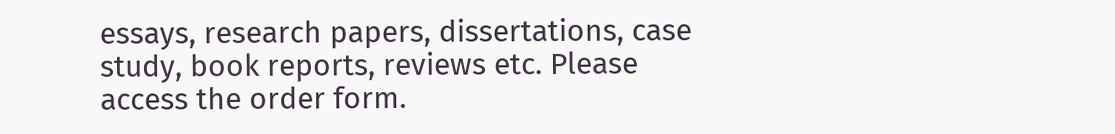essays, research papers, dissertations, case study, book reports, reviews etc. Please access the order form.